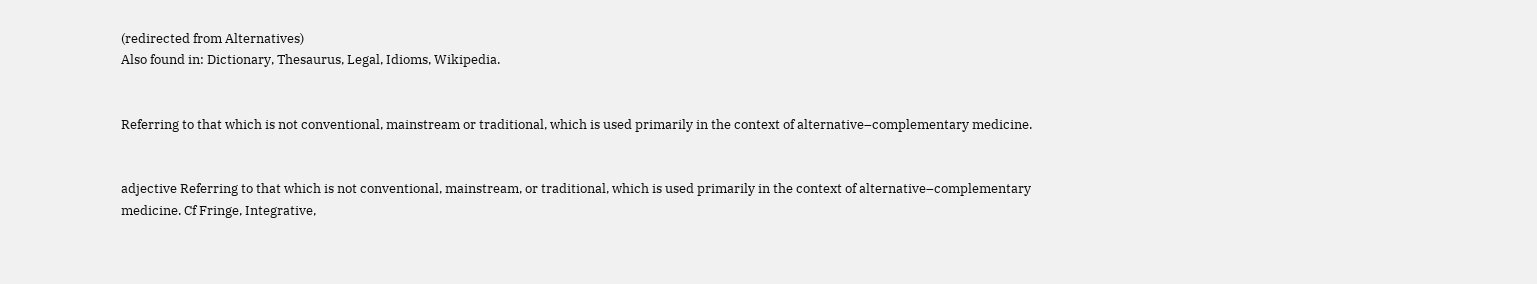(redirected from Alternatives)
Also found in: Dictionary, Thesaurus, Legal, Idioms, Wikipedia.


Referring to that which is not conventional, mainstream or traditional, which is used primarily in the context of alternative–complementary medicine.


adjective Referring to that which is not conventional, mainstream, or traditional, which is used primarily in the context of alternative–complementary medicine. Cf Fringe, Integrative,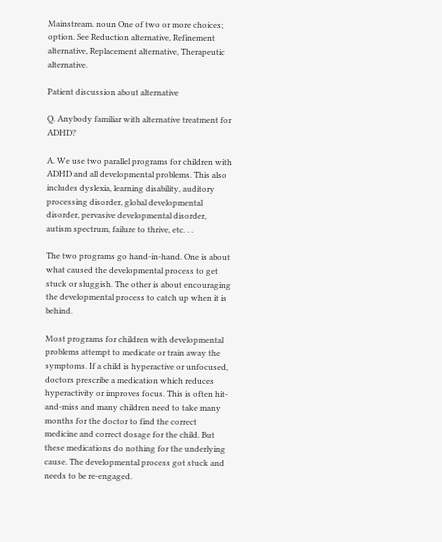Mainstream. noun One of two or more choices; option. See Reduction alternative, Refinement alternative, Replacement alternative, Therapeutic alternative.

Patient discussion about alternative

Q. Anybody familiar with alternative treatment for ADHD?

A. We use two parallel programs for children with ADHD and all developmental problems. This also includes dyslexia, learning disability, auditory processing disorder, global developmental disorder, pervasive developmental disorder, autism spectrum, failure to thrive, etc. . .

The two programs go hand-in-hand. One is about what caused the developmental process to get stuck or sluggish. The other is about encouraging the developmental process to catch up when it is behind.

Most programs for children with developmental problems attempt to medicate or train away the symptoms. If a child is hyperactive or unfocused, doctors prescribe a medication which reduces hyperactivity or improves focus. This is often hit-and-miss and many children need to take many months for the doctor to find the correct medicine and correct dosage for the child. But these medications do nothing for the underlying cause. The developmental process got stuck and needs to be re-engaged.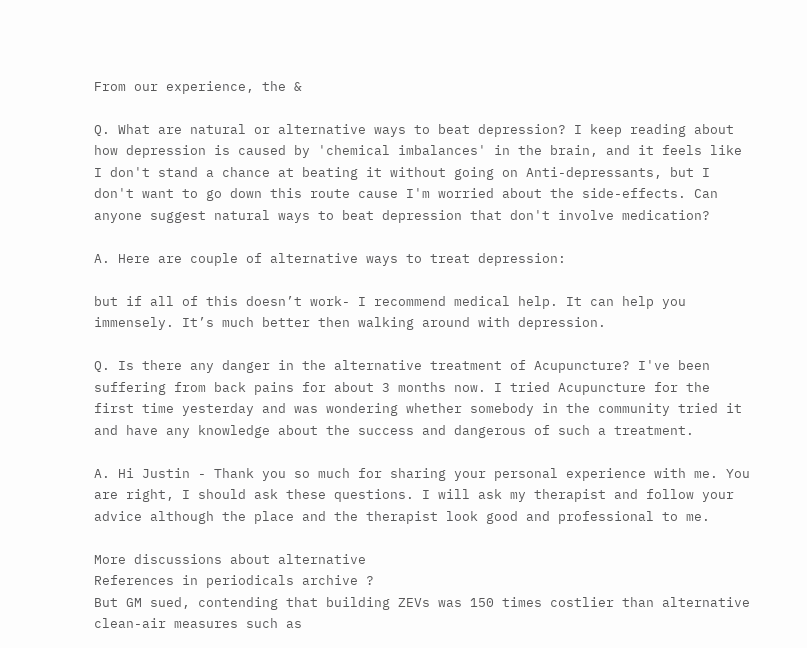From our experience, the &

Q. What are natural or alternative ways to beat depression? I keep reading about how depression is caused by 'chemical imbalances' in the brain, and it feels like I don't stand a chance at beating it without going on Anti-depressants, but I don't want to go down this route cause I'm worried about the side-effects. Can anyone suggest natural ways to beat depression that don't involve medication?

A. Here are couple of alternative ways to treat depression:

but if all of this doesn’t work- I recommend medical help. It can help you immensely. It’s much better then walking around with depression.

Q. Is there any danger in the alternative treatment of Acupuncture? I've been suffering from back pains for about 3 months now. I tried Acupuncture for the first time yesterday and was wondering whether somebody in the community tried it and have any knowledge about the success and dangerous of such a treatment.

A. Hi Justin - Thank you so much for sharing your personal experience with me. You are right, I should ask these questions. I will ask my therapist and follow your advice although the place and the therapist look good and professional to me.

More discussions about alternative
References in periodicals archive ?
But GM sued, contending that building ZEVs was 150 times costlier than alternative clean-air measures such as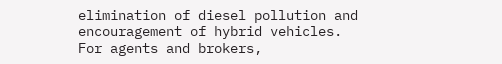elimination of diesel pollution and encouragement of hybrid vehicles.
For agents and brokers,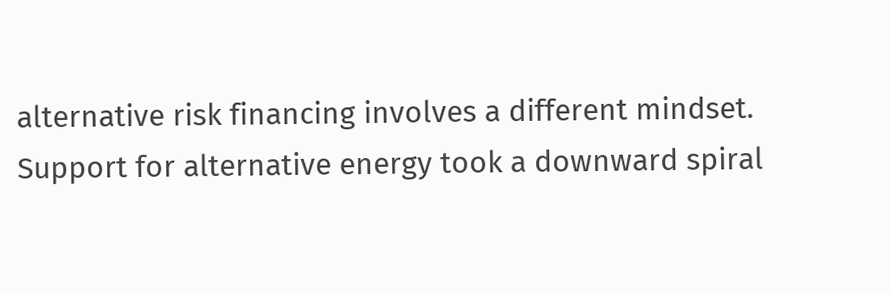alternative risk financing involves a different mindset.
Support for alternative energy took a downward spiral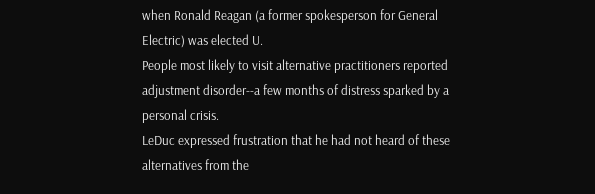when Ronald Reagan (a former spokesperson for General Electric) was elected U.
People most likely to visit alternative practitioners reported adjustment disorder--a few months of distress sparked by a personal crisis.
LeDuc expressed frustration that he had not heard of these alternatives from the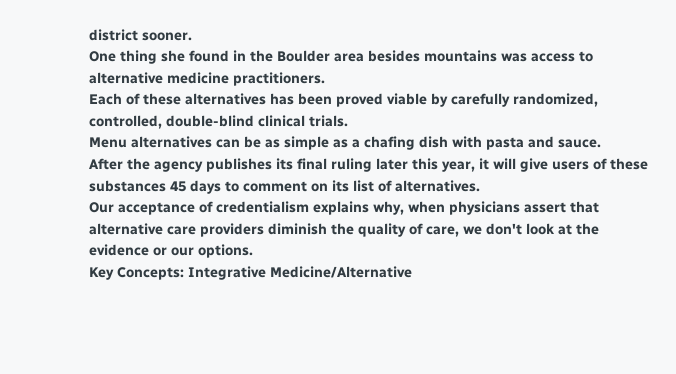district sooner.
One thing she found in the Boulder area besides mountains was access to alternative medicine practitioners.
Each of these alternatives has been proved viable by carefully randomized, controlled, double-blind clinical trials.
Menu alternatives can be as simple as a chafing dish with pasta and sauce.
After the agency publishes its final ruling later this year, it will give users of these substances 45 days to comment on its list of alternatives.
Our acceptance of credentialism explains why, when physicians assert that alternative care providers diminish the quality of care, we don't look at the evidence or our options.
Key Concepts: Integrative Medicine/Alternative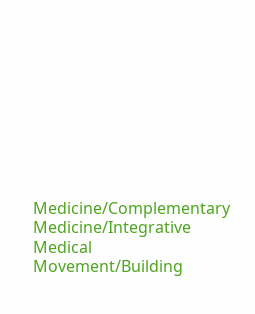Medicine/Complementary Medicine/Integrative Medical Movement/Building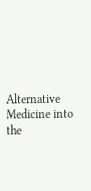Alternative Medicine into the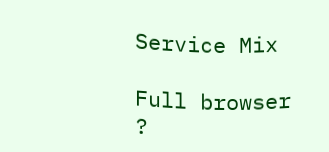Service Mix

Full browser ?